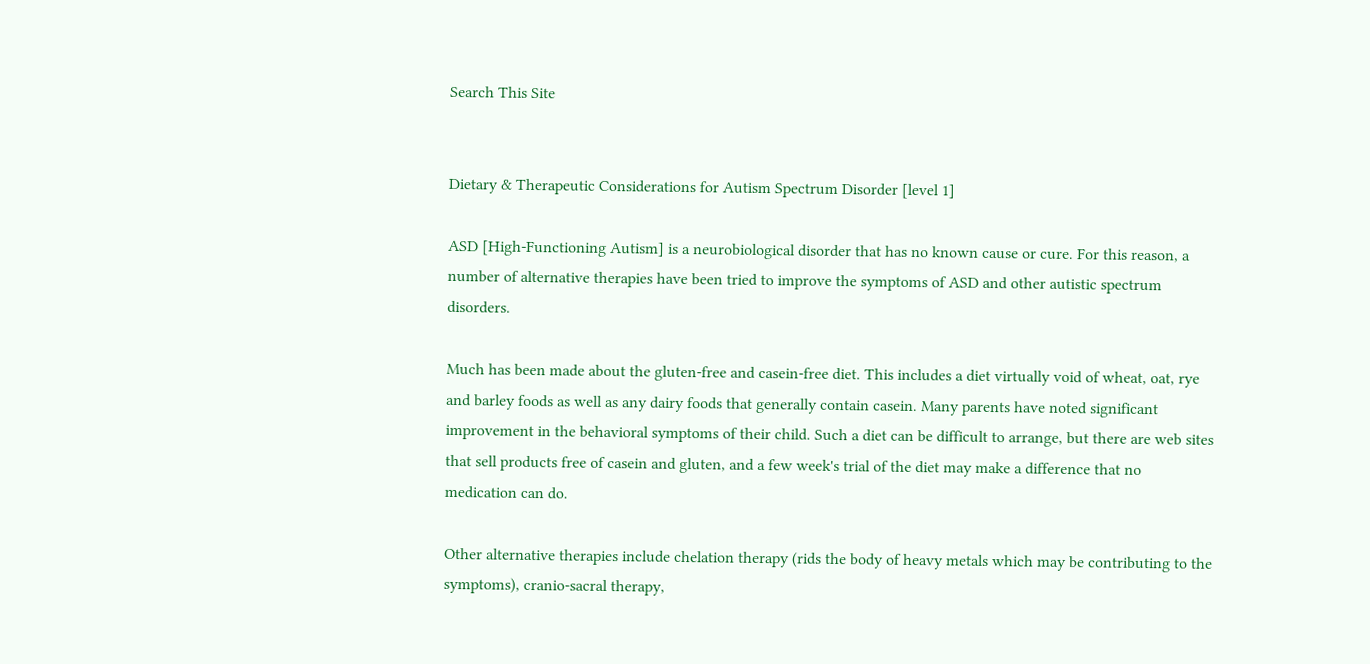Search This Site


Dietary & Therapeutic Considerations for Autism Spectrum Disorder [level 1]

ASD [High-Functioning Autism] is a neurobiological disorder that has no known cause or cure. For this reason, a number of alternative therapies have been tried to improve the symptoms of ASD and other autistic spectrum disorders.

Much has been made about the gluten-free and casein-free diet. This includes a diet virtually void of wheat, oat, rye and barley foods as well as any dairy foods that generally contain casein. Many parents have noted significant improvement in the behavioral symptoms of their child. Such a diet can be difficult to arrange, but there are web sites that sell products free of casein and gluten, and a few week's trial of the diet may make a difference that no medication can do.

Other alternative therapies include chelation therapy (rids the body of heavy metals which may be contributing to the symptoms), cranio-sacral therapy,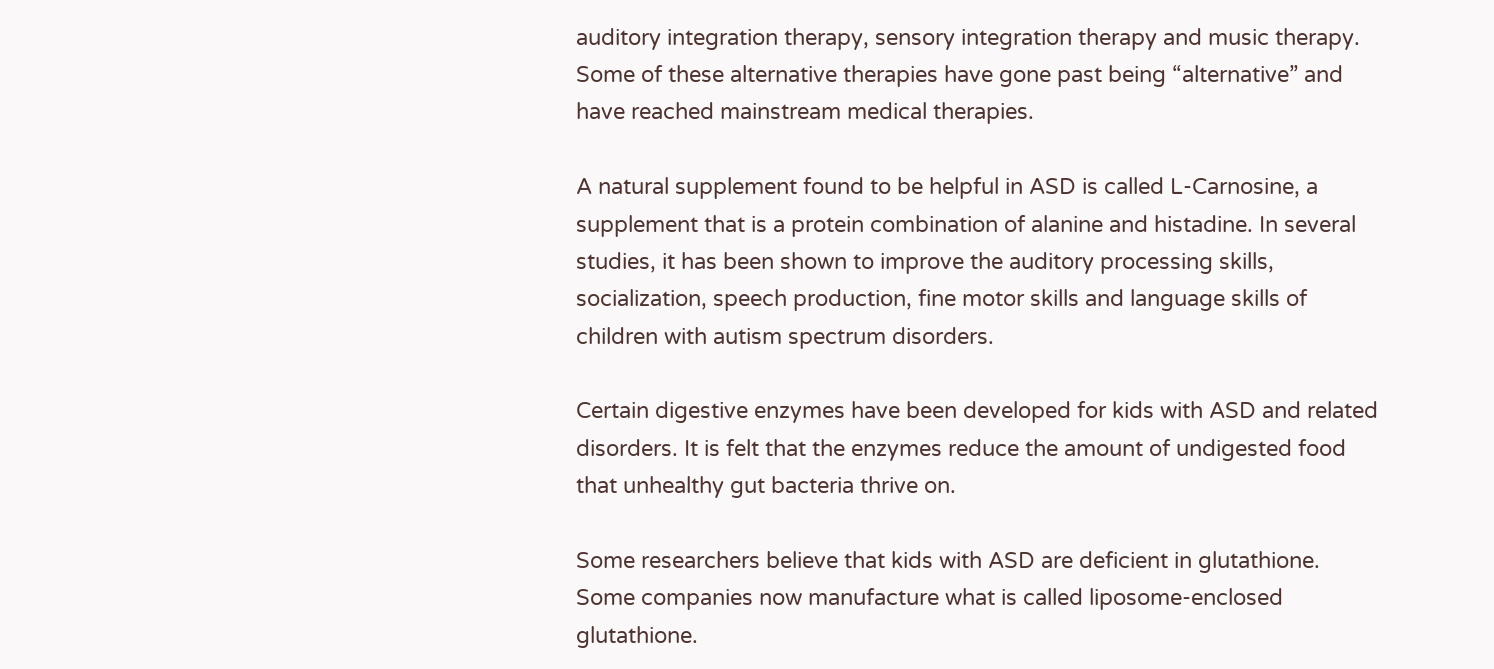auditory integration therapy, sensory integration therapy and music therapy. Some of these alternative therapies have gone past being “alternative” and have reached mainstream medical therapies.

A natural supplement found to be helpful in ASD is called L-Carnosine, a supplement that is a protein combination of alanine and histadine. In several studies, it has been shown to improve the auditory processing skills, socialization, speech production, fine motor skills and language skills of children with autism spectrum disorders.

Certain digestive enzymes have been developed for kids with ASD and related disorders. It is felt that the enzymes reduce the amount of undigested food that unhealthy gut bacteria thrive on.

Some researchers believe that kids with ASD are deficient in glutathione. Some companies now manufacture what is called liposome-enclosed glutathione.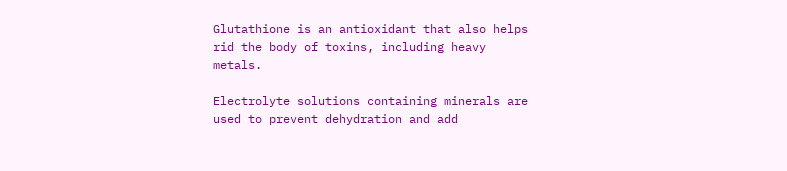Glutathione is an antioxidant that also helps rid the body of toxins, including heavy metals.

Electrolyte solutions containing minerals are used to prevent dehydration and add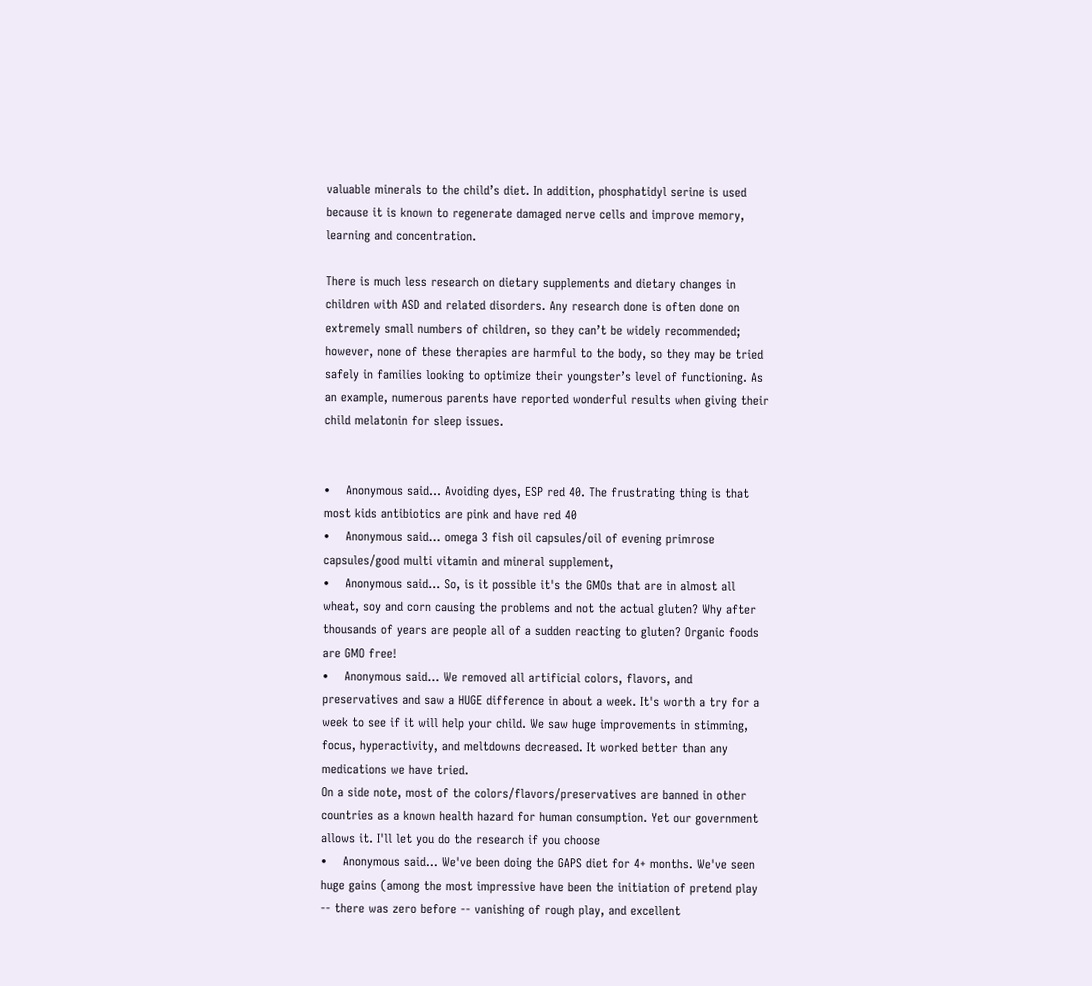valuable minerals to the child’s diet. In addition, phosphatidyl serine is used because it is known to regenerate damaged nerve cells and improve memory, learning and concentration.

There is much less research on dietary supplements and dietary changes in children with ASD and related disorders. Any research done is often done on extremely small numbers of children, so they can’t be widely recommended; however, none of these therapies are harmful to the body, so they may be tried safely in families looking to optimize their youngster’s level of functioning. As an example, numerous parents have reported wonderful results when giving their child melatonin for sleep issues.


•    Anonymous said... Avoiding dyes, ESP red 40. The frustrating thing is that most kids antibiotics are pink and have red 40
•    Anonymous said... omega 3 fish oil capsules/oil of evening primrose capsules/good multi vitamin and mineral supplement,
•    Anonymous said... So, is it possible it's the GMOs that are in almost all wheat, soy and corn causing the problems and not the actual gluten? Why after thousands of years are people all of a sudden reacting to gluten? Organic foods are GMO free!
•    Anonymous said... We removed all artificial colors, flavors, and preservatives and saw a HUGE difference in about a week. It's worth a try for a week to see if it will help your child. We saw huge improvements in stimming, focus, hyperactivity, and meltdowns decreased. It worked better than any medications we have tried.
On a side note, most of the colors/flavors/preservatives are banned in other countries as a known health hazard for human consumption. Yet our government allows it. I'll let you do the research if you choose
•    Anonymous said... We've been doing the GAPS diet for 4+ months. We've seen huge gains (among the most impressive have been the initiation of pretend play -- there was zero before -- vanishing of rough play, and excellent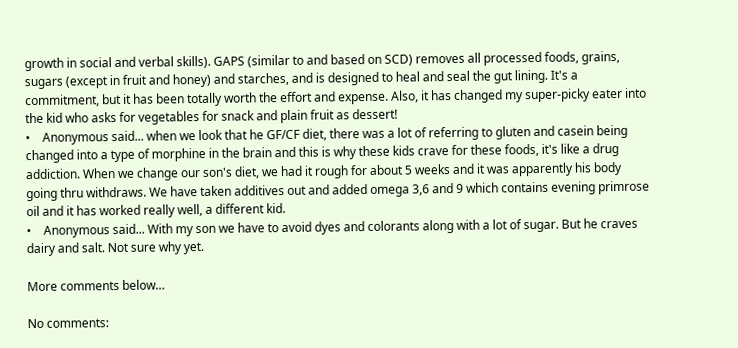growth in social and verbal skills). GAPS (similar to and based on SCD) removes all processed foods, grains, sugars (except in fruit and honey) and starches, and is designed to heal and seal the gut lining. It's a commitment, but it has been totally worth the effort and expense. Also, it has changed my super-picky eater into the kid who asks for vegetables for snack and plain fruit as dessert!
•    Anonymous said... when we look that he GF/CF diet, there was a lot of referring to gluten and casein being changed into a type of morphine in the brain and this is why these kids crave for these foods, it's like a drug addiction. When we change our son's diet, we had it rough for about 5 weeks and it was apparently his body going thru withdraws. We have taken additives out and added omega 3,6 and 9 which contains evening primrose oil and it has worked really well, a different kid.
•    Anonymous said... With my son we have to avoid dyes and colorants along with a lot of sugar. But he craves dairy and salt. Not sure why yet.

More comments below…

No comments: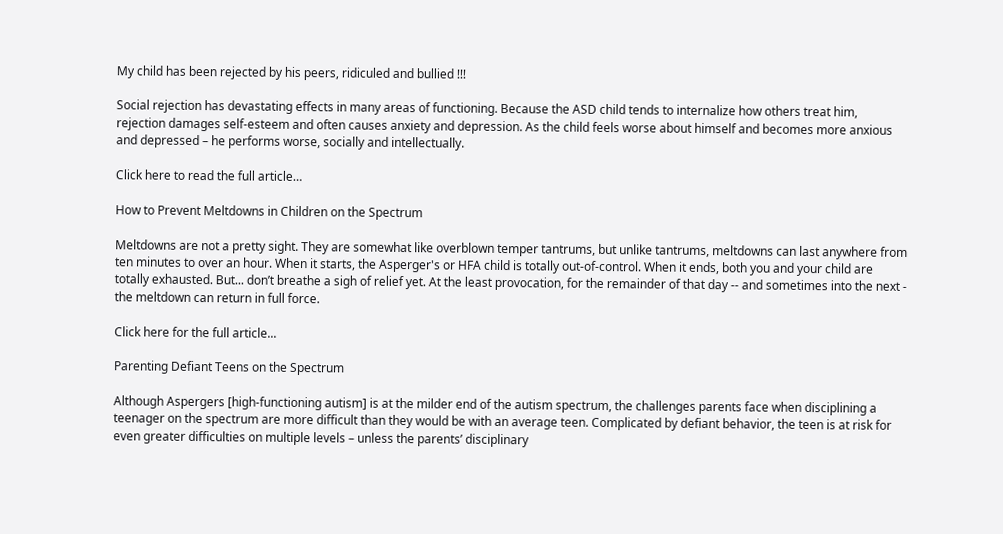My child has been rejected by his peers, ridiculed and bullied !!!

Social rejection has devastating effects in many areas of functioning. Because the ASD child tends to internalize how others treat him, rejection damages self-esteem and often causes anxiety and depression. As the child feels worse about himself and becomes more anxious and depressed – he performs worse, socially and intellectually.

Click here to read the full article…

How to Prevent Meltdowns in Children on the Spectrum

Meltdowns are not a pretty sight. They are somewhat like overblown temper tantrums, but unlike tantrums, meltdowns can last anywhere from ten minutes to over an hour. When it starts, the Asperger's or HFA child is totally out-of-control. When it ends, both you and your child are totally exhausted. But... don’t breathe a sigh of relief yet. At the least provocation, for the remainder of that day -- and sometimes into the next - the meltdown can return in full force.

Click here for the full article...

Parenting Defiant Teens on the Spectrum

Although Aspergers [high-functioning autism] is at the milder end of the autism spectrum, the challenges parents face when disciplining a teenager on the spectrum are more difficult than they would be with an average teen. Complicated by defiant behavior, the teen is at risk for even greater difficulties on multiple levels – unless the parents’ disciplinary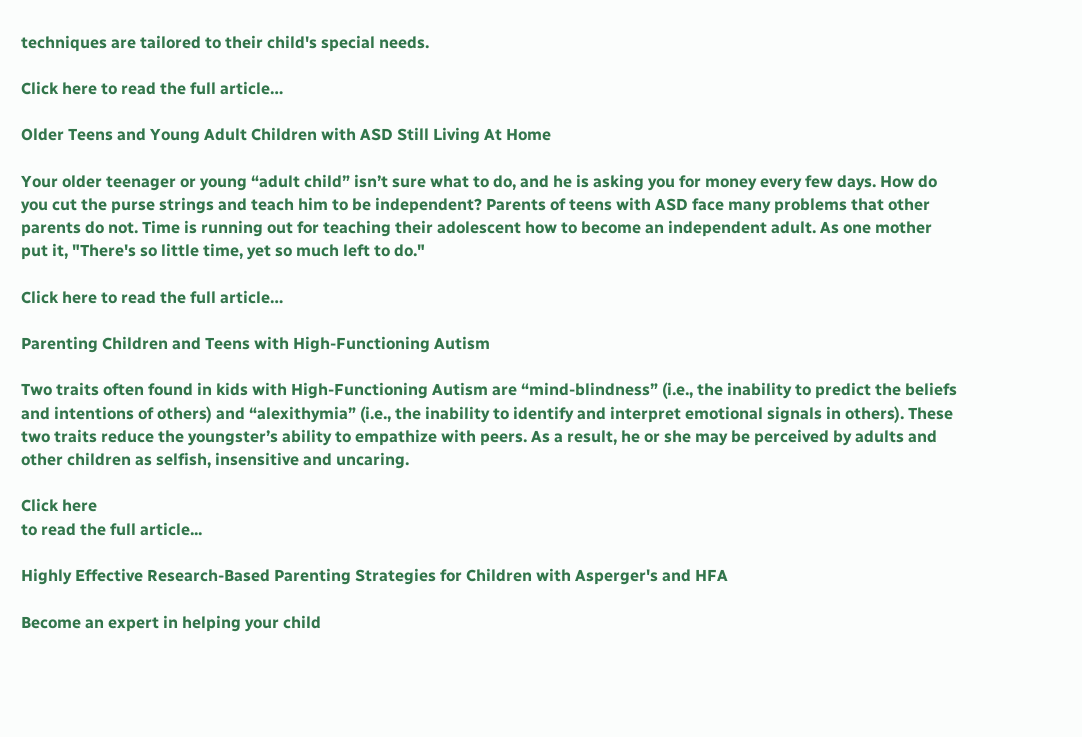techniques are tailored to their child's special needs.

Click here to read the full article…

Older Teens and Young Adult Children with ASD Still Living At Home

Your older teenager or young “adult child” isn’t sure what to do, and he is asking you for money every few days. How do you cut the purse strings and teach him to be independent? Parents of teens with ASD face many problems that other parents do not. Time is running out for teaching their adolescent how to become an independent adult. As one mother put it, "There's so little time, yet so much left to do."

Click here to read the full article…

Parenting Children and Teens with High-Functioning Autism

Two traits often found in kids with High-Functioning Autism are “mind-blindness” (i.e., the inability to predict the beliefs and intentions of others) and “alexithymia” (i.e., the inability to identify and interpret emotional signals in others). These two traits reduce the youngster’s ability to empathize with peers. As a result, he or she may be perceived by adults and other children as selfish, insensitive and uncaring.

Click here
to read the full article...

Highly Effective Research-Based Parenting Strategies for Children with Asperger's and HFA

Become an expert in helping your child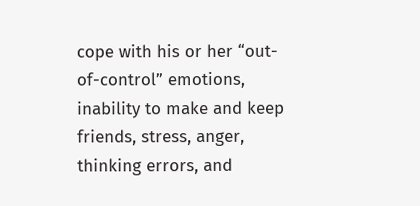cope with his or her “out-of-control” emotions, inability to make and keep friends, stress, anger, thinking errors, and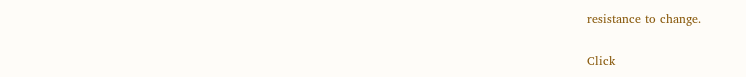resistance to change.

Click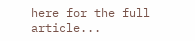here for the full article...